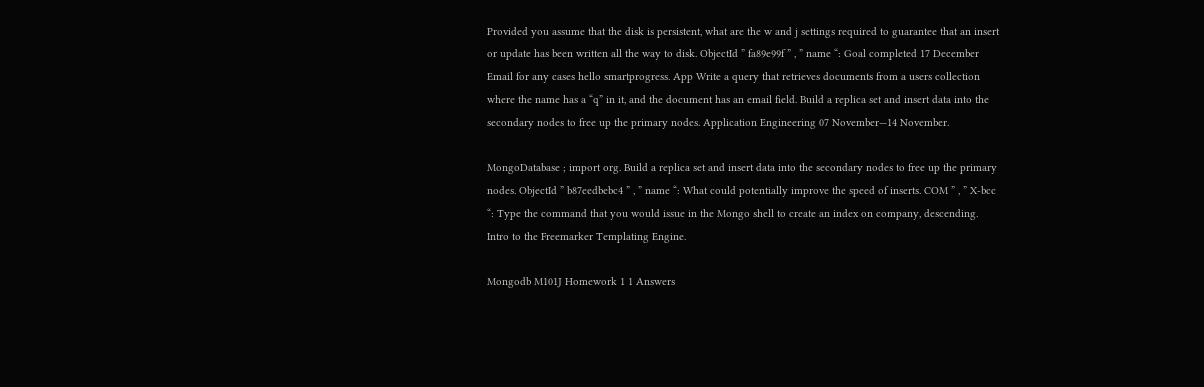Provided you assume that the disk is persistent, what are the w and j settings required to guarantee that an insert or update has been written all the way to disk. ObjectId ” fa89e99f ” , ” name “: Goal completed 17 December Email for any cases hello smartprogress. App Write a query that retrieves documents from a users collection where the name has a “q” in it, and the document has an email field. Build a replica set and insert data into the secondary nodes to free up the primary nodes. Application Engineering 07 November—14 November.

MongoDatabase ; import org. Build a replica set and insert data into the secondary nodes to free up the primary nodes. ObjectId ” b87eedbebc4 ” , ” name “: What could potentially improve the speed of inserts. COM ” , ” X-bcc “: Type the command that you would issue in the Mongo shell to create an index on company, descending. Intro to the Freemarker Templating Engine.

Mongodb M101J Homework 1 1 Answers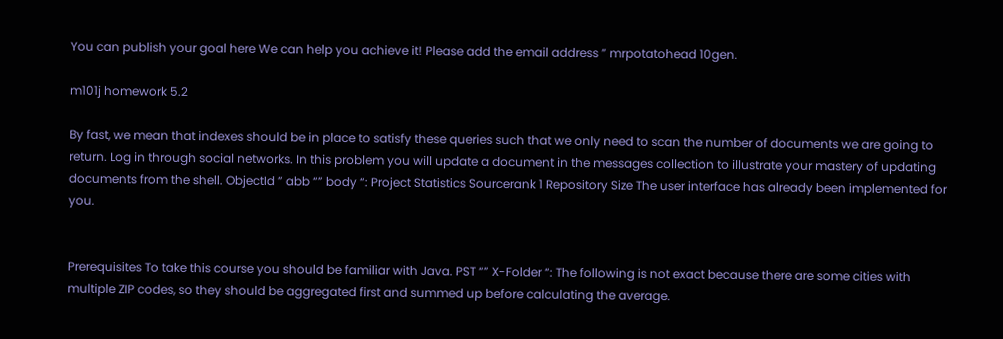You can publish your goal here We can help you achieve it! Please add the email address ” mrpotatohead 10gen.

m101j homework 5.2

By fast, we mean that indexes should be in place to satisfy these queries such that we only need to scan the number of documents we are going to return. Log in through social networks. In this problem you will update a document in the messages collection to illustrate your mastery of updating documents from the shell. ObjectId ” abb “” body “: Project Statistics Sourcerank 1 Repository Size The user interface has already been implemented for you.


Prerequisites To take this course you should be familiar with Java. PST “” X-Folder “: The following is not exact because there are some cities with multiple ZIP codes, so they should be aggregated first and summed up before calculating the average.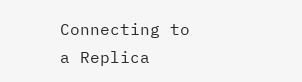Connecting to a Replica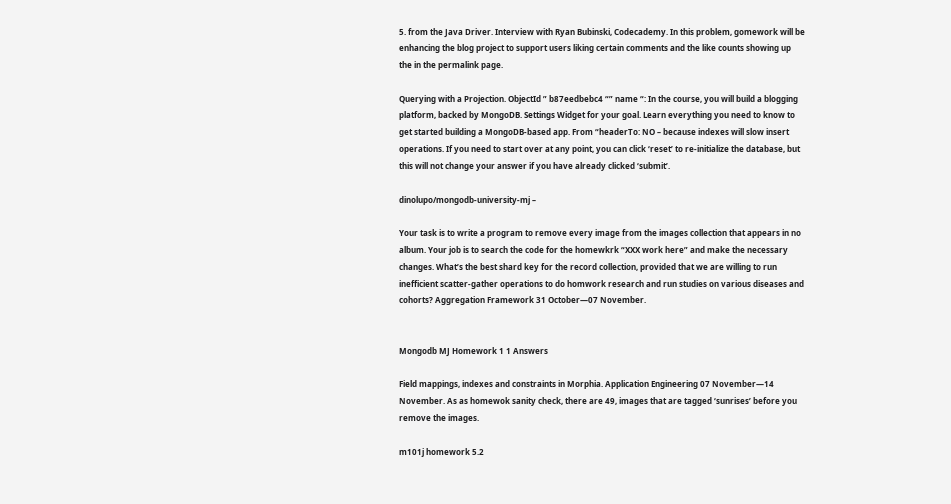5. from the Java Driver. Interview with Ryan Bubinski, Codecademy. In this problem, gomework will be enhancing the blog project to support users liking certain comments and the like counts showing up the in the permalink page.

Querying with a Projection. ObjectId ” b87eedbebc4 “” name “: In the course, you will build a blogging platform, backed by MongoDB. Settings Widget for your goal. Learn everything you need to know to get started building a MongoDB-based app. From “headerTo: NO – because indexes will slow insert operations. If you need to start over at any point, you can click ‘reset’ to re-initialize the database, but this will not change your answer if you have already clicked ‘submit’.

dinolupo/mongodb-university-mj –

Your task is to write a program to remove every image from the images collection that appears in no album. Your job is to search the code for the homewkrk “XXX work here” and make the necessary changes. What’s the best shard key for the record collection, provided that we are willing to run inefficient scatter-gather operations to do homwork research and run studies on various diseases and cohorts? Aggregation Framework 31 October—07 November.


Mongodb MJ Homework 1 1 Answers

Field mappings, indexes and constraints in Morphia. Application Engineering 07 November—14 November. As as homewok sanity check, there are 49, images that are tagged ‘sunrises’ before you remove the images.

m101j homework 5.2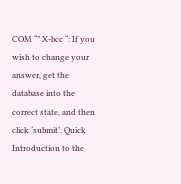COM “” X-bcc “: If you wish to change your answer, get the database into the correct state, and then click ‘submit’. Quick Introduction to the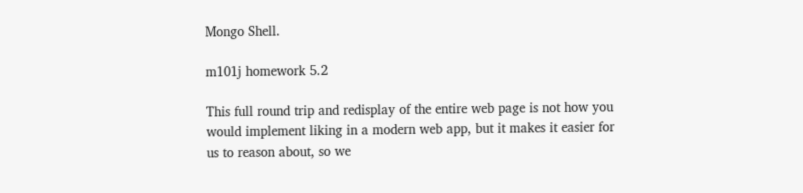Mongo Shell.

m101j homework 5.2

This full round trip and redisplay of the entire web page is not how you would implement liking in a modern web app, but it makes it easier for us to reason about, so we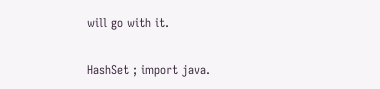will go with it.

HashSet ; import java.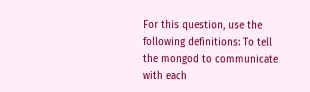For this question, use the following definitions: To tell the mongod to communicate with each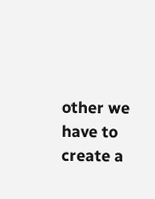other we have to create a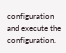configuration and execute the configuration.